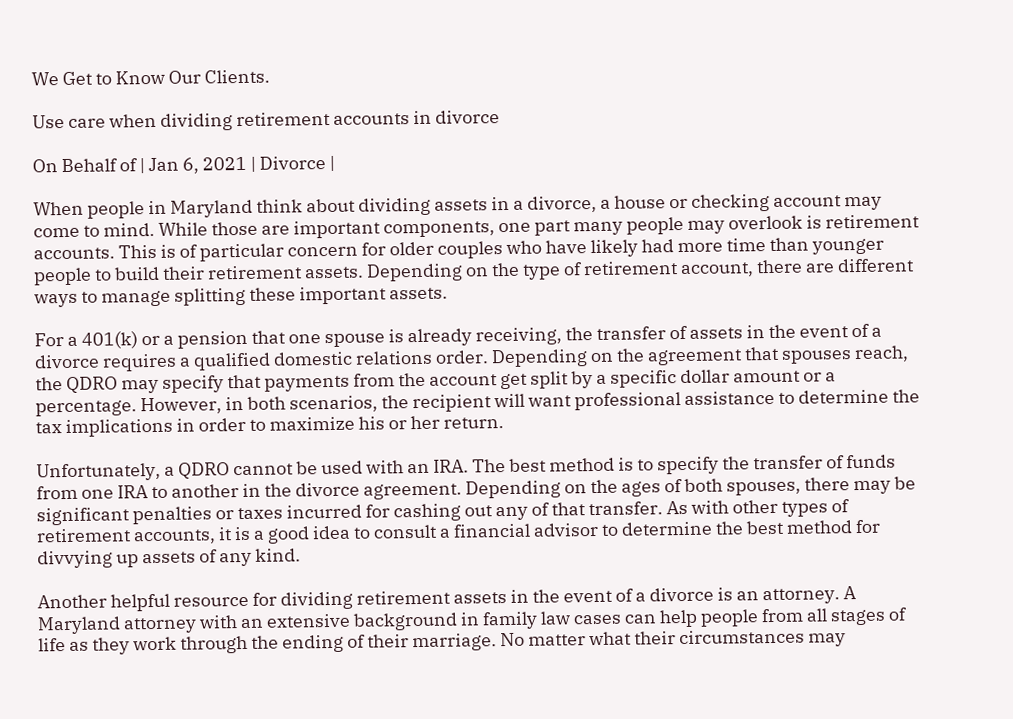We Get to Know Our Clients.

Use care when dividing retirement accounts in divorce

On Behalf of | Jan 6, 2021 | Divorce |

When people in Maryland think about dividing assets in a divorce, a house or checking account may come to mind. While those are important components, one part many people may overlook is retirement accounts. This is of particular concern for older couples who have likely had more time than younger people to build their retirement assets. Depending on the type of retirement account, there are different ways to manage splitting these important assets.

For a 401(k) or a pension that one spouse is already receiving, the transfer of assets in the event of a divorce requires a qualified domestic relations order. Depending on the agreement that spouses reach, the QDRO may specify that payments from the account get split by a specific dollar amount or a percentage. However, in both scenarios, the recipient will want professional assistance to determine the tax implications in order to maximize his or her return.

Unfortunately, a QDRO cannot be used with an IRA. The best method is to specify the transfer of funds from one IRA to another in the divorce agreement. Depending on the ages of both spouses, there may be significant penalties or taxes incurred for cashing out any of that transfer. As with other types of retirement accounts, it is a good idea to consult a financial advisor to determine the best method for divvying up assets of any kind.

Another helpful resource for dividing retirement assets in the event of a divorce is an attorney. A Maryland attorney with an extensive background in family law cases can help people from all stages of life as they work through the ending of their marriage. No matter what their circumstances may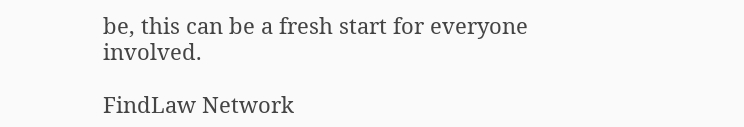be, this can be a fresh start for everyone involved.

FindLaw Network